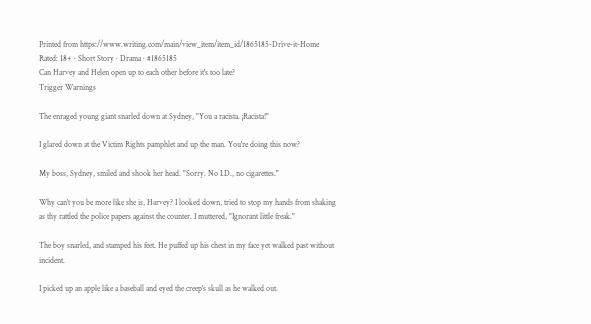Printed from https://www.writing.com/main/view_item/item_id/1865185-Drive-it-Home
Rated: 18+ · Short Story · Drama · #1865185
Can Harvey and Helen open up to each other before it's too late?
Trigger Warnings

The enraged young giant snarled down at Sydney, "You a racista. ¡Racista!"

I glared down at the Victim Rights pamphlet and up the man. You're doing this now?

My boss, Sydney, smiled and shook her head. "Sorry. No I.D., no cigarettes."

Why can't you be more like she is, Harvey? I looked down, tried to stop my hands from shaking as thy rattled the police papers against the counter. I muttered, "Ignorant little freak."

The boy snarled, and stamped his feet. He puffed up his chest in my face yet walked past without incident.

I picked up an apple like a baseball and eyed the creep's skull as he walked out.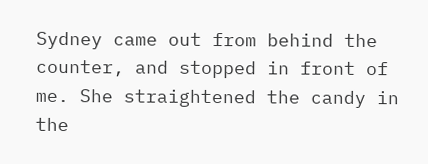Sydney came out from behind the counter, and stopped in front of me. She straightened the candy in the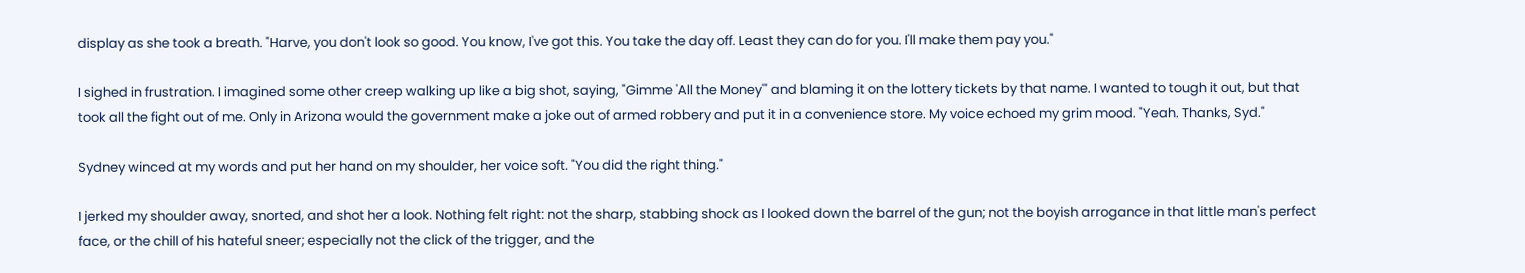display as she took a breath. "Harve, you don't look so good. You know, I've got this. You take the day off. Least they can do for you. I'll make them pay you."

I sighed in frustration. I imagined some other creep walking up like a big shot, saying, "Gimme 'All the Money'" and blaming it on the lottery tickets by that name. I wanted to tough it out, but that took all the fight out of me. Only in Arizona would the government make a joke out of armed robbery and put it in a convenience store. My voice echoed my grim mood. "Yeah. Thanks, Syd."

Sydney winced at my words and put her hand on my shoulder, her voice soft. "You did the right thing."

I jerked my shoulder away, snorted, and shot her a look. Nothing felt right: not the sharp, stabbing shock as I looked down the barrel of the gun; not the boyish arrogance in that little man's perfect face, or the chill of his hateful sneer; especially not the click of the trigger, and the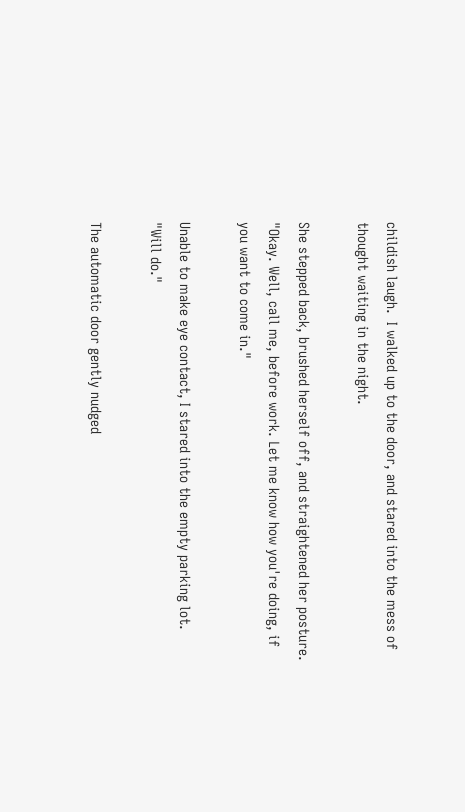childish laugh.  I walked up to the door, and stared into the mess of thought waiting in the night.

She stepped back, brushed herself off, and straightened her posture. "Okay. Well, call me, before work. Let me know how you're doing, if you want to come in."

Unable to make eye contact, I stared into the empty parking lot. "Will do."

The automatic door gently nudged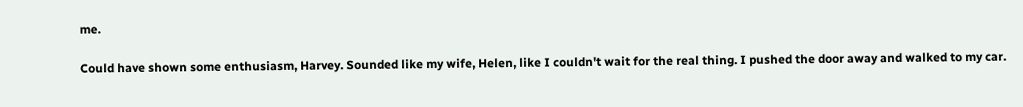me.

Could have shown some enthusiasm, Harvey. Sounded like my wife, Helen, like I couldn't wait for the real thing. I pushed the door away and walked to my car.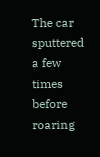The car sputtered a few times before roaring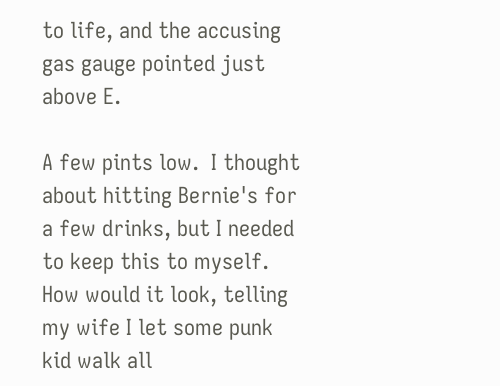to life, and the accusing gas gauge pointed just above E.

A few pints low.  I thought about hitting Bernie's for a few drinks, but I needed to keep this to myself. How would it look, telling my wife I let some punk kid walk all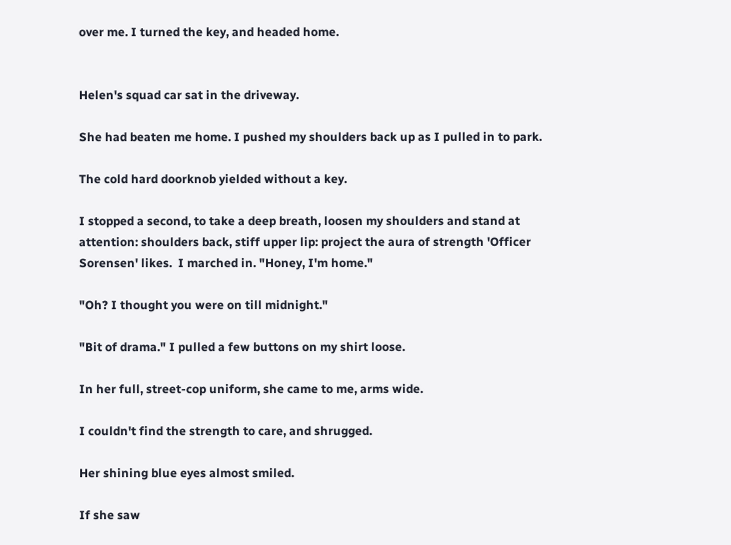over me. I turned the key, and headed home.


Helen's squad car sat in the driveway.

She had beaten me home. I pushed my shoulders back up as I pulled in to park.

The cold hard doorknob yielded without a key.

I stopped a second, to take a deep breath, loosen my shoulders and stand at attention: shoulders back, stiff upper lip: project the aura of strength 'Officer Sorensen' likes.  I marched in. "Honey, I'm home."

"Oh? I thought you were on till midnight."

"Bit of drama." I pulled a few buttons on my shirt loose.

In her full, street-cop uniform, she came to me, arms wide.

I couldn't find the strength to care, and shrugged.

Her shining blue eyes almost smiled.

If she saw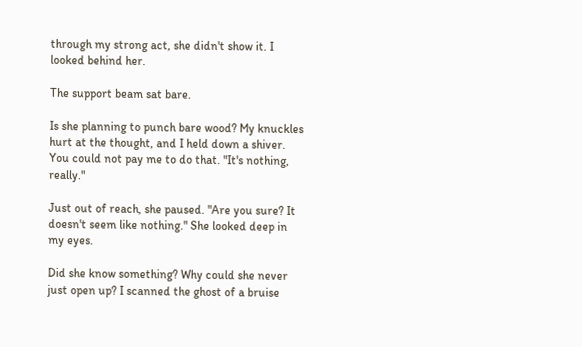through my strong act, she didn't show it. I looked behind her.

The support beam sat bare.

Is she planning to punch bare wood? My knuckles hurt at the thought, and I held down a shiver. You could not pay me to do that. "It's nothing, really."

Just out of reach, she paused. "Are you sure? It doesn't seem like nothing." She looked deep in my eyes.

Did she know something? Why could she never just open up? I scanned the ghost of a bruise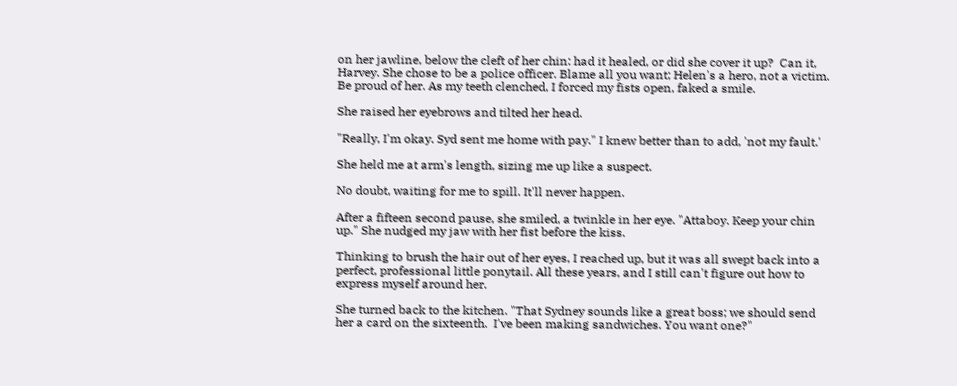on her jawline, below the cleft of her chin: had it healed, or did she cover it up?  Can it, Harvey. She chose to be a police officer. Blame all you want; Helen's a hero, not a victim. Be proud of her. As my teeth clenched, I forced my fists open, faked a smile.

She raised her eyebrows and tilted her head.

"Really, I'm okay. Syd sent me home with pay." I knew better than to add, 'not my fault.'

She held me at arm's length, sizing me up like a suspect.

No doubt, waiting for me to spill. It'll never happen.

After a fifteen second pause, she smiled, a twinkle in her eye. "Attaboy. Keep your chin up." She nudged my jaw with her fist before the kiss.

Thinking to brush the hair out of her eyes, I reached up, but it was all swept back into a perfect, professional little ponytail. All these years, and I still can't figure out how to express myself around her.

She turned back to the kitchen. "That Sydney sounds like a great boss; we should send her a card on the sixteenth.  I've been making sandwiches. You want one?"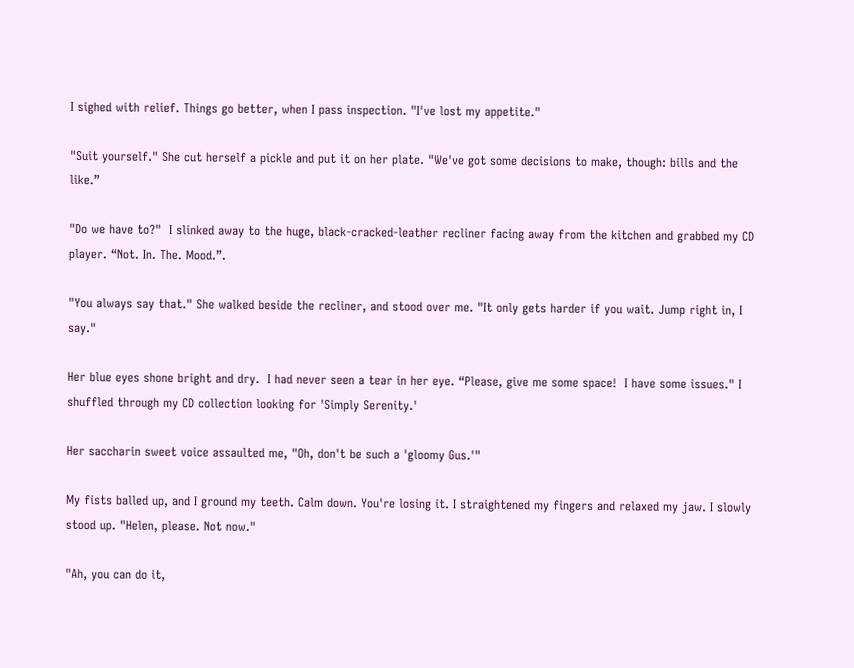I sighed with relief. Things go better, when I pass inspection. "I've lost my appetite."

"Suit yourself." She cut herself a pickle and put it on her plate. "We've got some decisions to make, though: bills and the like.”

"Do we have to?"  I slinked away to the huge, black-cracked-leather recliner facing away from the kitchen and grabbed my CD player. “Not. In. The. Mood.”.

"You always say that." She walked beside the recliner, and stood over me. "It only gets harder if you wait. Jump right in, I say."

Her blue eyes shone bright and dry.  I had never seen a tear in her eye. “Please, give me some space!  I have some issues." I shuffled through my CD collection looking for 'Simply Serenity.'

Her saccharin sweet voice assaulted me, "Oh, don't be such a 'gloomy Gus.'"

My fists balled up, and I ground my teeth. Calm down. You're losing it. I straightened my fingers and relaxed my jaw. I slowly stood up. "Helen, please. Not now."

"Ah, you can do it,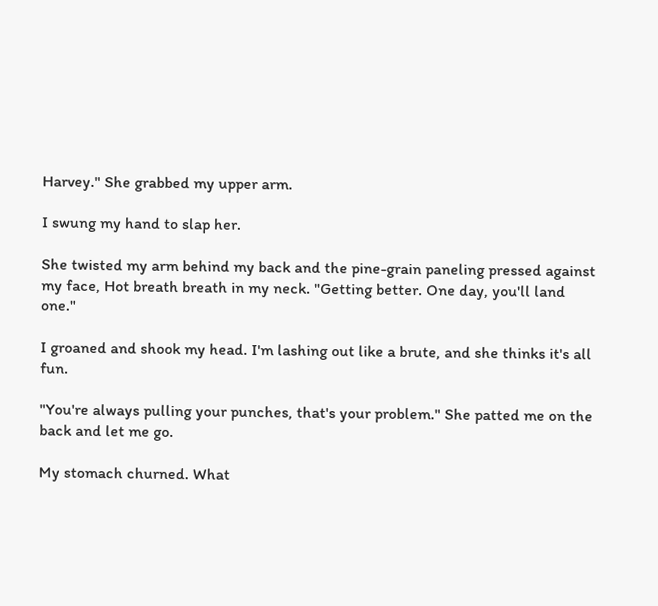Harvey." She grabbed my upper arm.

I swung my hand to slap her.

She twisted my arm behind my back and the pine-grain paneling pressed against my face, Hot breath breath in my neck. "Getting better. One day, you'll land one."

I groaned and shook my head. I'm lashing out like a brute, and she thinks it's all fun.

"You're always pulling your punches, that's your problem." She patted me on the back and let me go.

My stomach churned. What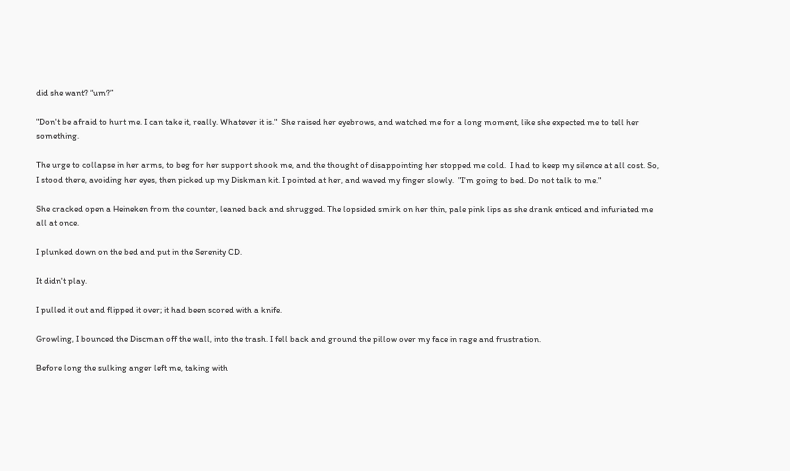did she want? “um?”

"Don't be afraid to hurt me. I can take it, really. Whatever it is."  She raised her eyebrows, and watched me for a long moment, like she expected me to tell her something.

The urge to collapse in her arms, to beg for her support shook me, and the thought of disappointing her stopped me cold.  I had to keep my silence at all cost. So, I stood there, avoiding her eyes, then picked up my Diskman kit. I pointed at her, and waved my finger slowly.  "I'm going to bed. Do not talk to me."

She cracked open a Heineken from the counter, leaned back and shrugged. The lopsided smirk on her thin, pale pink lips as she drank enticed and infuriated me all at once.

I plunked down on the bed and put in the Serenity CD.

It didn't play.

I pulled it out and flipped it over; it had been scored with a knife.

Growling, I bounced the Discman off the wall, into the trash. I fell back and ground the pillow over my face in rage and frustration.

Before long the sulking anger left me, taking with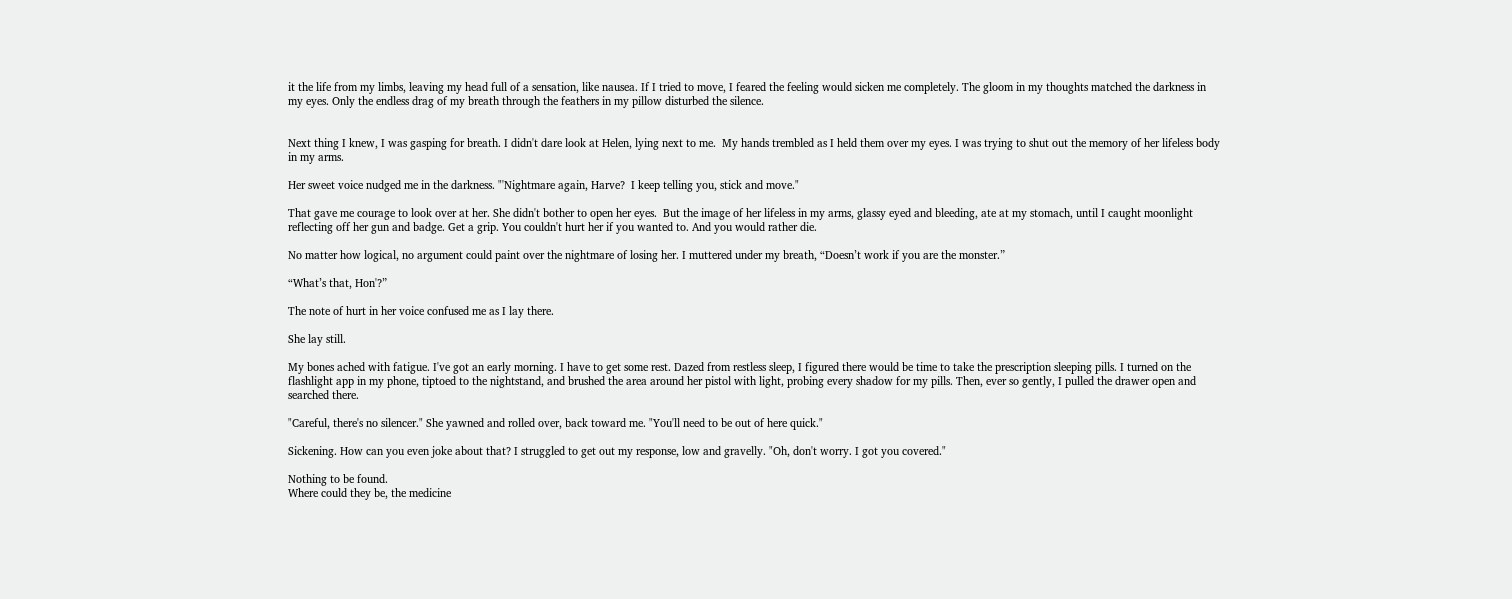it the life from my limbs, leaving my head full of a sensation, like nausea. If I tried to move, I feared the feeling would sicken me completely. The gloom in my thoughts matched the darkness in my eyes. Only the endless drag of my breath through the feathers in my pillow disturbed the silence.


Next thing I knew, I was gasping for breath. I didn't dare look at Helen, lying next to me.  My hands trembled as I held them over my eyes. I was trying to shut out the memory of her lifeless body in my arms.

Her sweet voice nudged me in the darkness. "'Nightmare again, Harve?  I keep telling you, stick and move."

That gave me courage to look over at her. She didn't bother to open her eyes.  But the image of her lifeless in my arms, glassy eyed and bleeding, ate at my stomach, until I caught moonlight reflecting off her gun and badge. Get a grip. You couldn't hurt her if you wanted to. And you would rather die.

No matter how logical, no argument could paint over the nightmare of losing her. I muttered under my breath, “Doesn’t work if you are the monster.”

“What’s that, Hon'?”

The note of hurt in her voice confused me as I lay there.

She lay still.

My bones ached with fatigue. I've got an early morning. I have to get some rest. Dazed from restless sleep, I figured there would be time to take the prescription sleeping pills. I turned on the flashlight app in my phone, tiptoed to the nightstand, and brushed the area around her pistol with light, probing every shadow for my pills. Then, ever so gently, I pulled the drawer open and searched there.

"Careful, there's no silencer." She yawned and rolled over, back toward me. "You'll need to be out of here quick."

Sickening. How can you even joke about that? I struggled to get out my response, low and gravelly. "Oh, don't worry. I got you covered."

Nothing to be found.
Where could they be, the medicine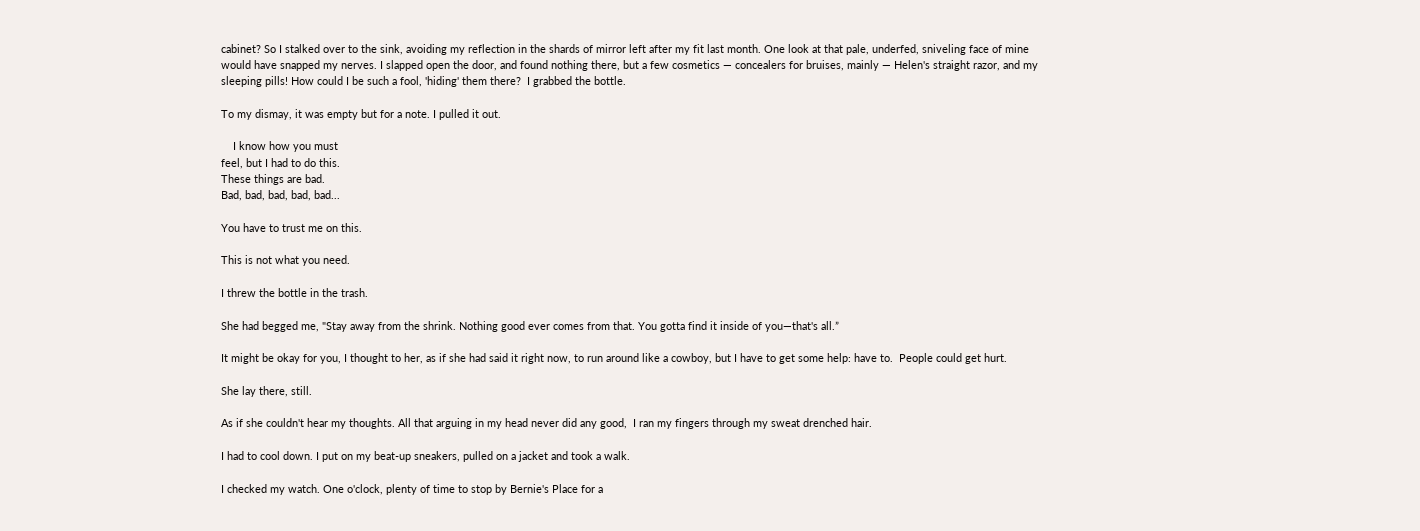cabinet? So I stalked over to the sink, avoiding my reflection in the shards of mirror left after my fit last month. One look at that pale, underfed, sniveling face of mine would have snapped my nerves. I slapped open the door, and found nothing there, but a few cosmetics — concealers for bruises, mainly — Helen's straight razor, and my sleeping pills! How could I be such a fool, 'hiding' them there?  I grabbed the bottle.

To my dismay, it was empty but for a note. I pulled it out.

    I know how you must
feel, but I had to do this.
These things are bad.
Bad, bad, bad, bad, bad...

You have to trust me on this.

This is not what you need.

I threw the bottle in the trash.

She had begged me, "Stay away from the shrink. Nothing good ever comes from that. You gotta find it inside of you—that's all.”

It might be okay for you, I thought to her, as if she had said it right now, to run around like a cowboy, but I have to get some help: have to.  People could get hurt.

She lay there, still.

As if she couldn't hear my thoughts. All that arguing in my head never did any good,  I ran my fingers through my sweat drenched hair.

I had to cool down. I put on my beat-up sneakers, pulled on a jacket and took a walk.

I checked my watch. One o'clock, plenty of time to stop by Bernie's Place for a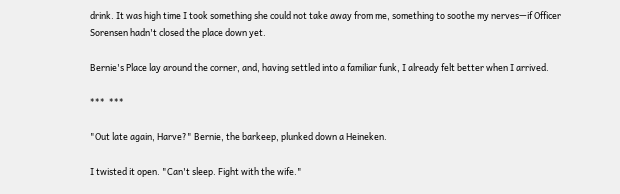drink. It was high time I took something she could not take away from me, something to soothe my nerves—if Officer Sorensen hadn't closed the place down yet.

Bernie's Place lay around the corner, and, having settled into a familiar funk, I already felt better when I arrived.

***  ***

"Out late again, Harve?" Bernie, the barkeep, plunked down a Heineken.

I twisted it open. "Can't sleep. Fight with the wife."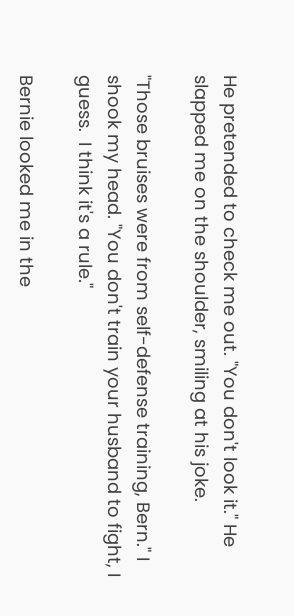He pretended to check me out. "You don't look it." He slapped me on the shoulder, smiling at his joke.

"Those bruises were from self-defense training, Bern." I shook my head. "You don't train your husband to fight, I guess.  I think it's a rule."

Bernie looked me in the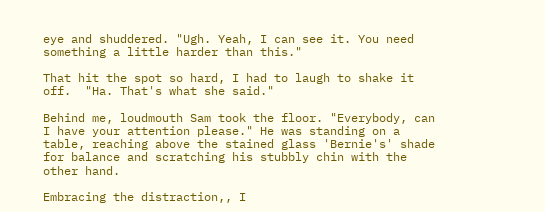eye and shuddered. "Ugh. Yeah, I can see it. You need something a little harder than this."

That hit the spot so hard, I had to laugh to shake it off.  "Ha. That's what she said."

Behind me, loudmouth Sam took the floor. "Everybody, can I have your attention please." He was standing on a table, reaching above the stained glass 'Bernie's' shade for balance and scratching his stubbly chin with the other hand.

Embracing the distraction,, I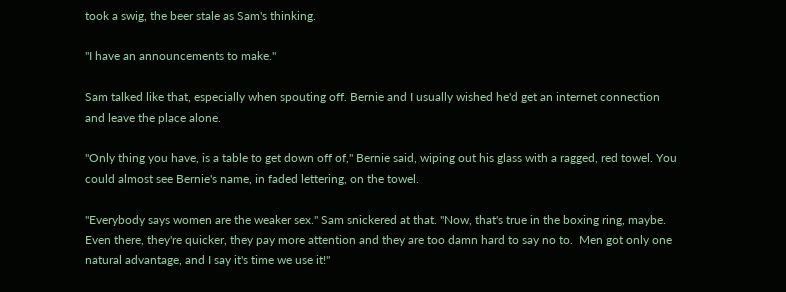took a swig, the beer stale as Sam's thinking.

"I have an announcements to make."

Sam talked like that, especially when spouting off. Bernie and I usually wished he'd get an internet connection and leave the place alone.

"Only thing you have, is a table to get down off of," Bernie said, wiping out his glass with a ragged, red towel. You could almost see Bernie's name, in faded lettering, on the towel.

"Everybody says women are the weaker sex." Sam snickered at that. "Now, that's true in the boxing ring, maybe. Even there, they're quicker, they pay more attention and they are too damn hard to say no to.  Men got only one natural advantage, and I say it's time we use it!"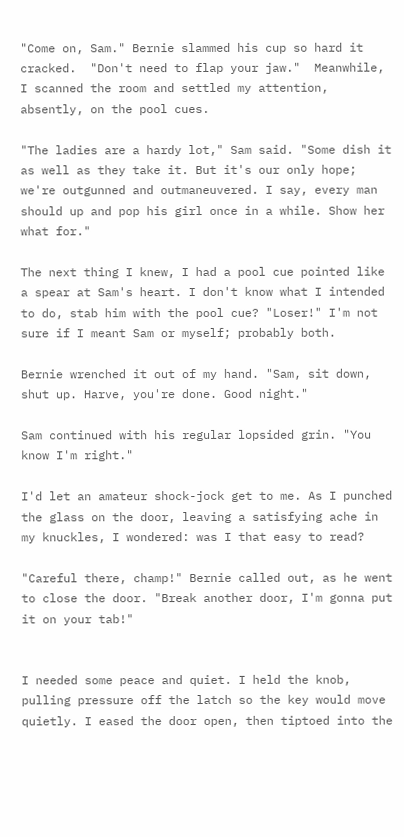"Come on, Sam." Bernie slammed his cup so hard it cracked.  "Don't need to flap your jaw."  Meanwhile, I scanned the room and settled my attention, absently, on the pool cues.

"The ladies are a hardy lot," Sam said. "Some dish it as well as they take it. But it's our only hope; we're outgunned and outmaneuvered. I say, every man should up and pop his girl once in a while. Show her what for."

The next thing I knew, I had a pool cue pointed like a spear at Sam's heart. I don't know what I intended to do, stab him with the pool cue? "Loser!" I'm not sure if I meant Sam or myself; probably both.

Bernie wrenched it out of my hand. "Sam, sit down, shut up. Harve, you're done. Good night."

Sam continued with his regular lopsided grin. "You know I'm right."

I'd let an amateur shock-jock get to me. As I punched the glass on the door, leaving a satisfying ache in my knuckles, I wondered: was I that easy to read?

"Careful there, champ!" Bernie called out, as he went to close the door. "Break another door, I'm gonna put it on your tab!"


I needed some peace and quiet. I held the knob, pulling pressure off the latch so the key would move quietly. I eased the door open, then tiptoed into the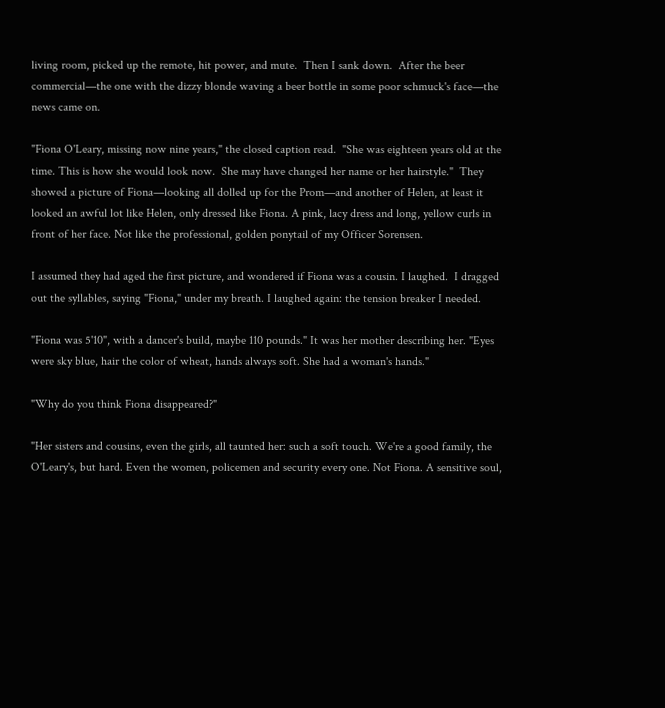living room, picked up the remote, hit power, and mute.  Then I sank down.  After the beer commercial—the one with the dizzy blonde waving a beer bottle in some poor schmuck's face—the news came on.

"Fiona O'Leary, missing now nine years," the closed caption read.  "She was eighteen years old at the time. This is how she would look now.  She may have changed her name or her hairstyle."  They showed a picture of Fiona—looking all dolled up for the Prom—and another of Helen, at least it looked an awful lot like Helen, only dressed like Fiona. A pink, lacy dress and long, yellow curls in front of her face. Not like the professional, golden ponytail of my Officer Sorensen.

I assumed they had aged the first picture, and wondered if Fiona was a cousin. I laughed.  I dragged out the syllables, saying "Fiona," under my breath. I laughed again: the tension breaker I needed.

"Fiona was 5'10", with a dancer's build, maybe 110 pounds." It was her mother describing her. "Eyes were sky blue, hair the color of wheat, hands always soft. She had a woman's hands."

"Why do you think Fiona disappeared?"

"Her sisters and cousins, even the girls, all taunted her: such a soft touch. We're a good family, the O'Leary's, but hard. Even the women, policemen and security every one. Not Fiona. A sensitive soul,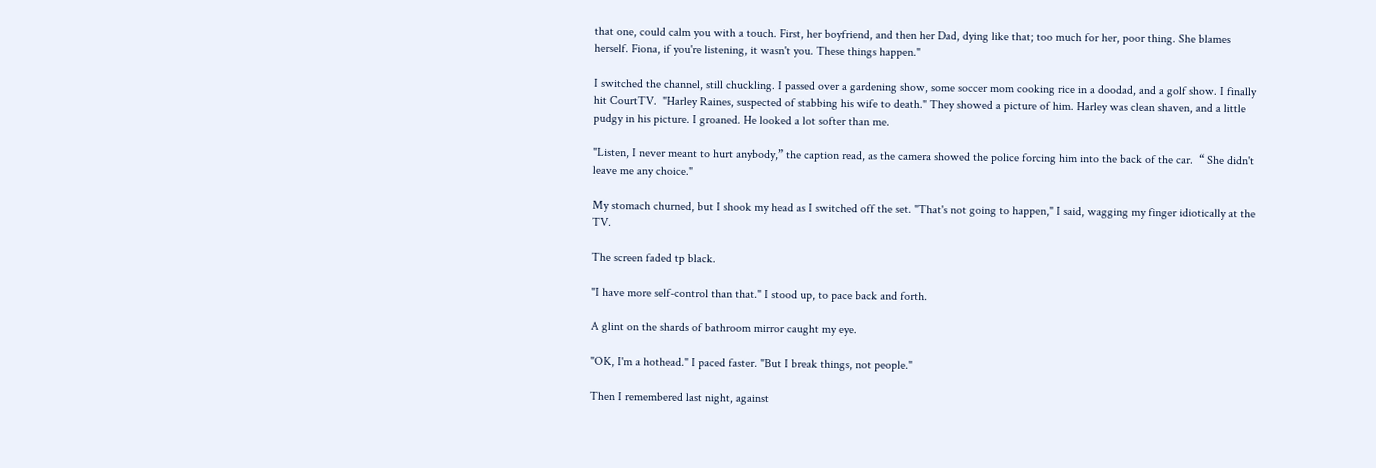that one, could calm you with a touch. First, her boyfriend, and then her Dad, dying like that; too much for her, poor thing. She blames herself. Fiona, if you're listening, it wasn't you. These things happen."

I switched the channel, still chuckling. I passed over a gardening show, some soccer mom cooking rice in a doodad, and a golf show. I finally hit CourtTV.  "Harley Raines, suspected of stabbing his wife to death." They showed a picture of him. Harley was clean shaven, and a little pudgy in his picture. I groaned. He looked a lot softer than me.

"Listen, I never meant to hurt anybody,” the caption read, as the camera showed the police forcing him into the back of the car.  “ She didn't leave me any choice."

My stomach churned, but I shook my head as I switched off the set. "That's not going to happen," I said, wagging my finger idiotically at the TV.

The screen faded tp black.

"I have more self-control than that." I stood up, to pace back and forth.

A glint on the shards of bathroom mirror caught my eye.

"OK, I'm a hothead." I paced faster. "But I break things, not people."

Then I remembered last night, against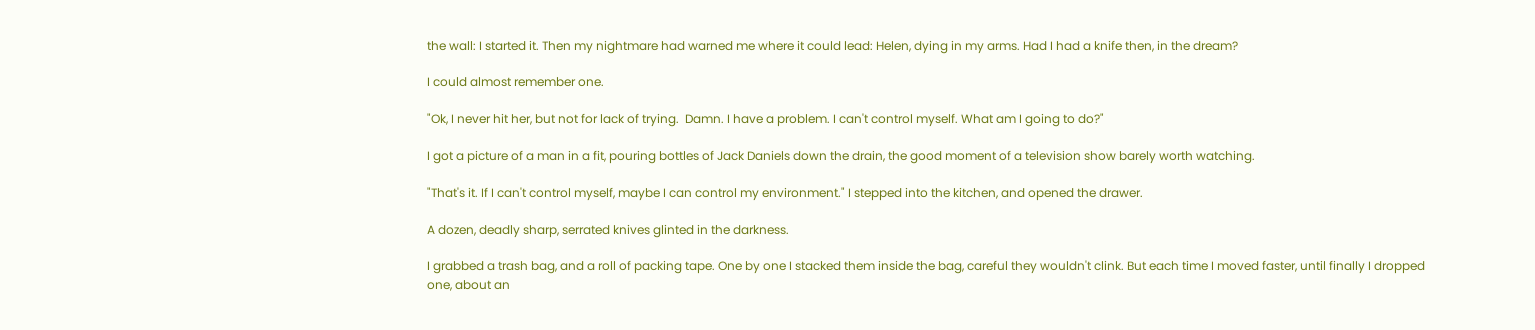the wall: I started it. Then my nightmare had warned me where it could lead: Helen, dying in my arms. Had I had a knife then, in the dream?

I could almost remember one.

"Ok, I never hit her, but not for lack of trying.  Damn. I have a problem. I can't control myself. What am I going to do?"

I got a picture of a man in a fit, pouring bottles of Jack Daniels down the drain, the good moment of a television show barely worth watching.

"That's it. If I can't control myself, maybe I can control my environment." I stepped into the kitchen, and opened the drawer.

A dozen, deadly sharp, serrated knives glinted in the darkness.

I grabbed a trash bag, and a roll of packing tape. One by one I stacked them inside the bag, careful they wouldn't clink. But each time I moved faster, until finally I dropped one, about an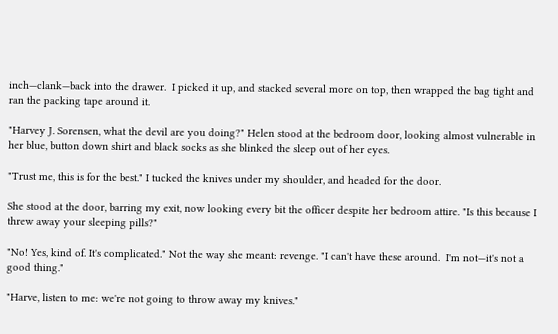inch—clank—back into the drawer.  I picked it up, and stacked several more on top, then wrapped the bag tight and ran the packing tape around it.

"Harvey J. Sorensen, what the devil are you doing?" Helen stood at the bedroom door, looking almost vulnerable in her blue, button down shirt and black socks as she blinked the sleep out of her eyes.

"Trust me, this is for the best." I tucked the knives under my shoulder, and headed for the door.

She stood at the door, barring my exit, now looking every bit the officer despite her bedroom attire. "Is this because I threw away your sleeping pills?"

"No! Yes, kind of. It's complicated." Not the way she meant: revenge. "I can't have these around.  I'm not—it's not a good thing."

"Harve, listen to me: we're not going to throw away my knives."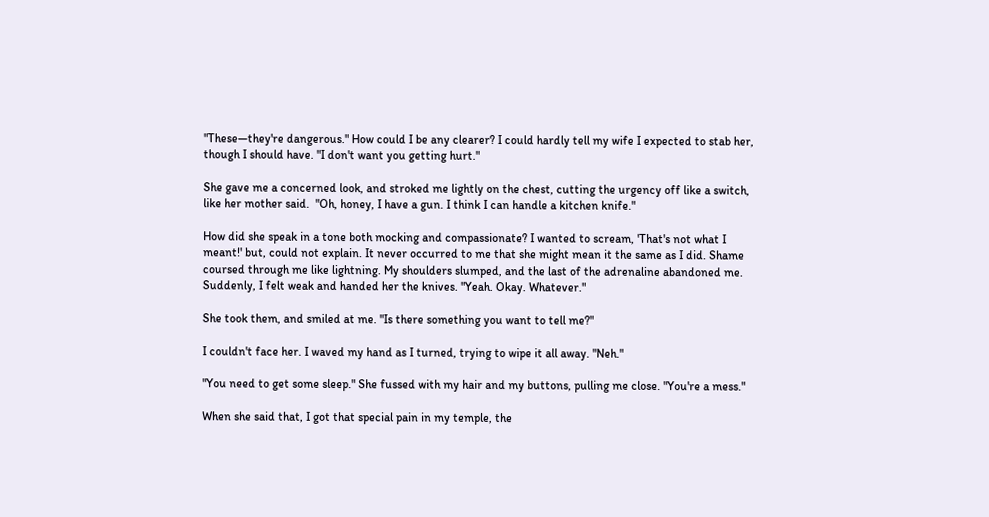"These—they're dangerous." How could I be any clearer? I could hardly tell my wife I expected to stab her, though I should have. "I don't want you getting hurt."

She gave me a concerned look, and stroked me lightly on the chest, cutting the urgency off like a switch, like her mother said.  "Oh, honey, I have a gun. I think I can handle a kitchen knife."

How did she speak in a tone both mocking and compassionate? I wanted to scream, 'That's not what I meant!' but, could not explain. It never occurred to me that she might mean it the same as I did. Shame coursed through me like lightning. My shoulders slumped, and the last of the adrenaline abandoned me. Suddenly, I felt weak and handed her the knives. "Yeah. Okay. Whatever."

She took them, and smiled at me. "Is there something you want to tell me?"

I couldn't face her. I waved my hand as I turned, trying to wipe it all away. "Neh."

"You need to get some sleep." She fussed with my hair and my buttons, pulling me close. "You're a mess."

When she said that, I got that special pain in my temple, the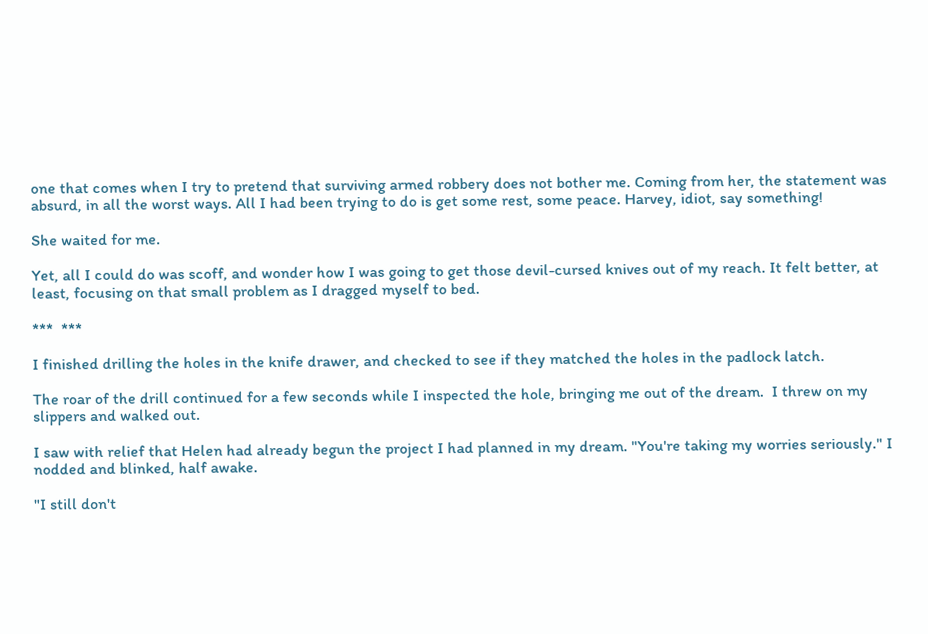one that comes when I try to pretend that surviving armed robbery does not bother me. Coming from her, the statement was absurd, in all the worst ways. All I had been trying to do is get some rest, some peace. Harvey, idiot, say something!

She waited for me.

Yet, all I could do was scoff, and wonder how I was going to get those devil-cursed knives out of my reach. It felt better, at least, focusing on that small problem as I dragged myself to bed.

***  ***

I finished drilling the holes in the knife drawer, and checked to see if they matched the holes in the padlock latch.

The roar of the drill continued for a few seconds while I inspected the hole, bringing me out of the dream.  I threw on my slippers and walked out.

I saw with relief that Helen had already begun the project I had planned in my dream. "You're taking my worries seriously." I nodded and blinked, half awake.

"I still don't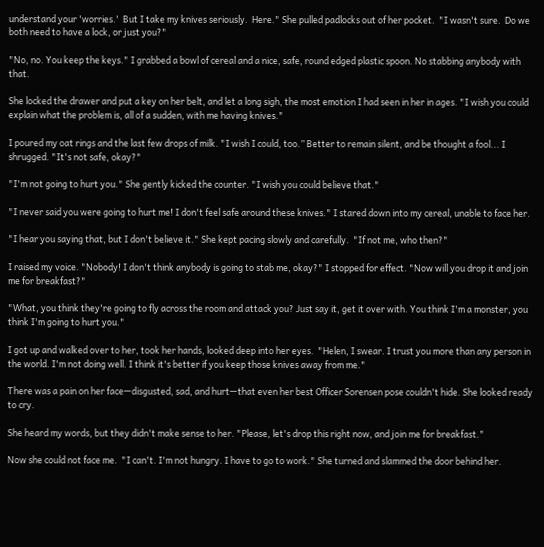understand your 'worries.'  But I take my knives seriously.  Here." She pulled padlocks out of her pocket.  "I wasn't sure.  Do we both need to have a lock, or just you?"

"No, no. You keep the keys." I grabbed a bowl of cereal and a nice, safe, round edged plastic spoon. No stabbing anybody with that.

She locked the drawer and put a key on her belt, and let a long sigh, the most emotion I had seen in her in ages. "I wish you could explain what the problem is, all of a sudden, with me having knives."

I poured my oat rings and the last few drops of milk. "I wish I could, too.” Better to remain silent, and be thought a fool... I shrugged. "It's not safe, okay?"

"I'm not going to hurt you." She gently kicked the counter. "I wish you could believe that."

"I never said you were going to hurt me! I don't feel safe around these knives." I stared down into my cereal, unable to face her.

"I hear you saying that, but I don't believe it." She kept pacing slowly and carefully.  "If not me, who then?"

I raised my voice. "Nobody! I don't think anybody is going to stab me, okay?" I stopped for effect. "Now will you drop it and join me for breakfast?"

"What, you think they're going to fly across the room and attack you? Just say it, get it over with. You think I'm a monster, you think I'm going to hurt you."

I got up and walked over to her, took her hands, looked deep into her eyes.  "Helen, I swear. I trust you more than any person in the world. I'm not doing well. I think it's better if you keep those knives away from me."

There was a pain on her face—disgusted, sad, and hurt—that even her best Officer Sorensen pose couldn't hide. She looked ready to cry.

She heard my words, but they didn't make sense to her. "Please, let's drop this right now, and join me for breakfast."

Now she could not face me.  "I can't. I'm not hungry. I have to go to work." She turned and slammed the door behind her.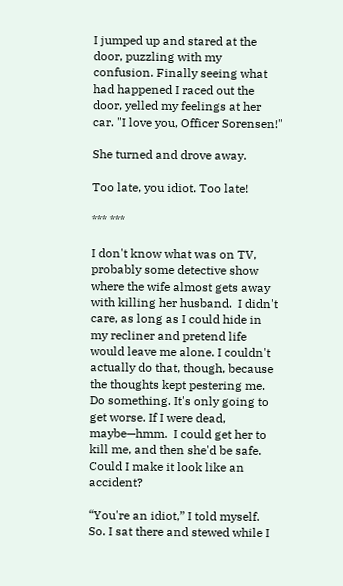I jumped up and stared at the door, puzzling with my confusion. Finally seeing what had happened I raced out the door, yelled my feelings at her car. "I love you, Officer Sorensen!"

She turned and drove away.

Too late, you idiot. Too late!

*** ***

I don't know what was on TV, probably some detective show where the wife almost gets away with killing her husband.  I didn't care, as long as I could hide in my recliner and pretend life would leave me alone. I couldn't actually do that, though, because the thoughts kept pestering me. Do something. It's only going to get worse. If I were dead, maybe—hmm.  I could get her to kill me, and then she'd be safe.  Could I make it look like an accident?

“You're an idiot,” I told myself. So. I sat there and stewed while I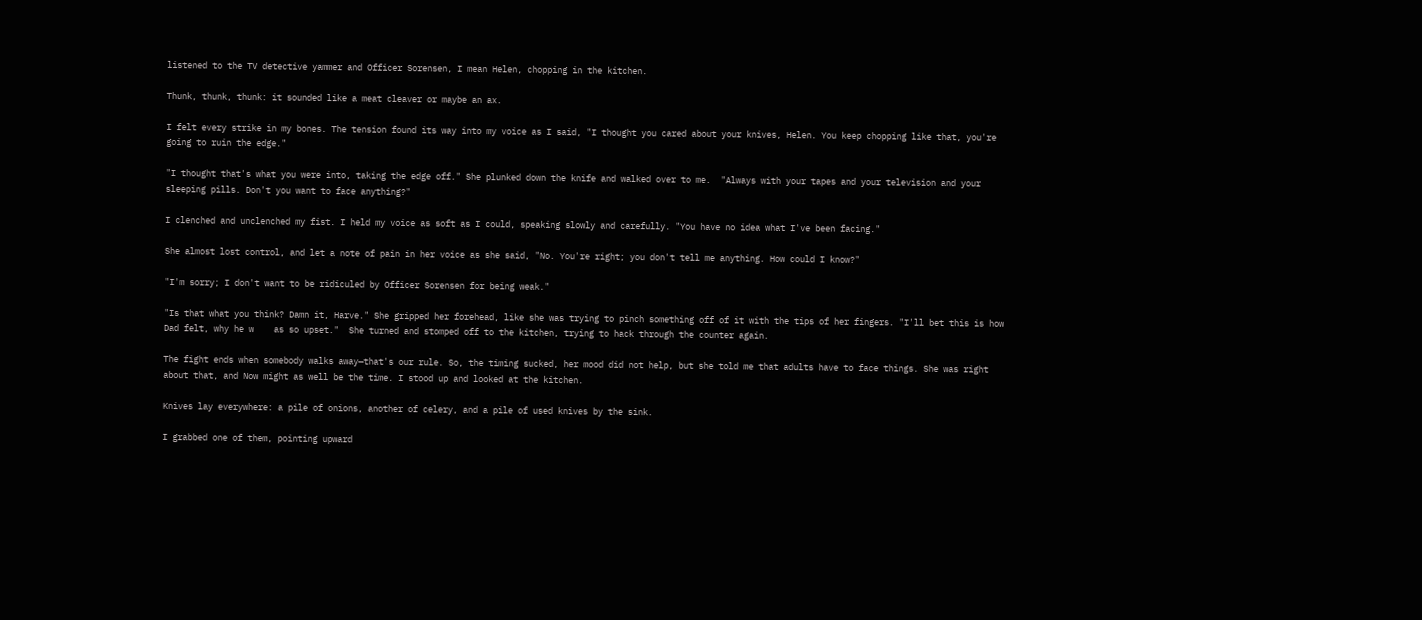listened to the TV detective yammer and Officer Sorensen, I mean Helen, chopping in the kitchen.

Thunk, thunk, thunk: it sounded like a meat cleaver or maybe an ax.

I felt every strike in my bones. The tension found its way into my voice as I said, "I thought you cared about your knives, Helen. You keep chopping like that, you're going to ruin the edge."

"I thought that's what you were into, taking the edge off." She plunked down the knife and walked over to me.  "Always with your tapes and your television and your sleeping pills. Don't you want to face anything?"

I clenched and unclenched my fist. I held my voice as soft as I could, speaking slowly and carefully. "You have no idea what I've been facing."

She almost lost control, and let a note of pain in her voice as she said, "No. You're right; you don't tell me anything. How could I know?"

"I'm sorry; I don't want to be ridiculed by Officer Sorensen for being weak."

"Is that what you think? Damn it, Harve." She gripped her forehead, like she was trying to pinch something off of it with the tips of her fingers. "I'll bet this is how Dad felt, why he w    as so upset."  She turned and stomped off to the kitchen, trying to hack through the counter again.

The fight ends when somebody walks away—that's our rule. So, the timing sucked, her mood did not help, but she told me that adults have to face things. She was right about that, and Now might as well be the time. I stood up and looked at the kitchen.

Knives lay everywhere: a pile of onions, another of celery, and a pile of used knives by the sink.

I grabbed one of them, pointing upward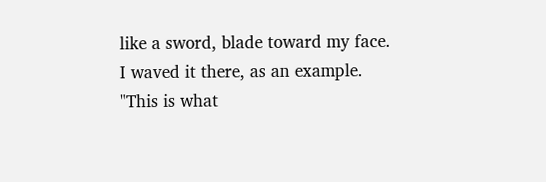like a sword, blade toward my face. I waved it there, as an example. "This is what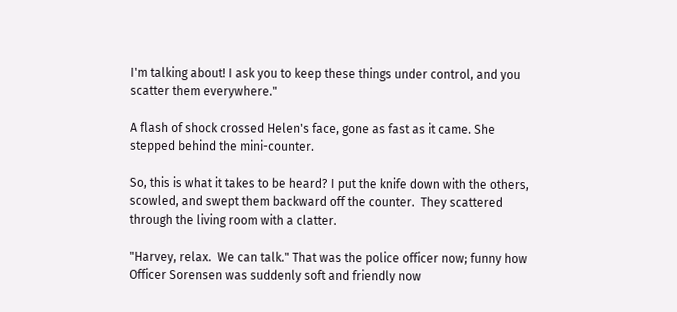I'm talking about! I ask you to keep these things under control, and you scatter them everywhere."

A flash of shock crossed Helen's face, gone as fast as it came. She stepped behind the mini-counter.

So, this is what it takes to be heard? I put the knife down with the others, scowled, and swept them backward off the counter.  They scattered through the living room with a clatter.

"Harvey, relax.  We can talk." That was the police officer now; funny how Officer Sorensen was suddenly soft and friendly now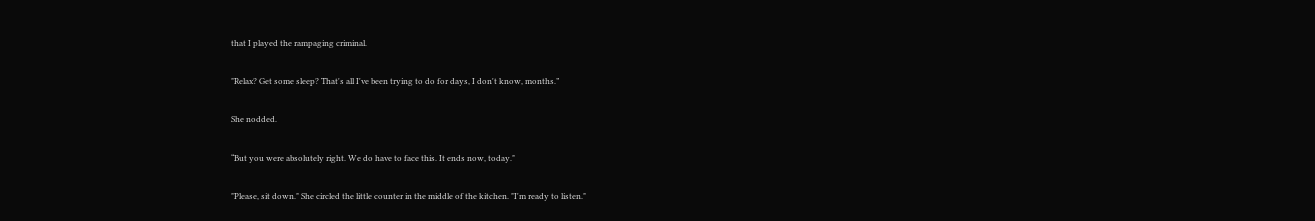that I played the rampaging criminal.

"Relax? Get some sleep? That's all I've been trying to do for days, I don't know, months.”

She nodded.

“But you were absolutely right. We do have to face this. It ends now, today."

"Please, sit down." She circled the little counter in the middle of the kitchen. "I'm ready to listen."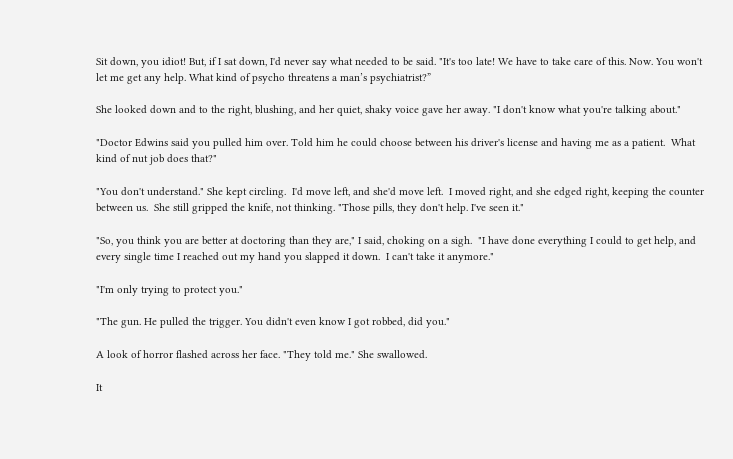Sit down, you idiot! But, if I sat down, I'd never say what needed to be said. "It's too late! We have to take care of this. Now. You won't let me get any help. What kind of psycho threatens a man’s psychiatrist?”

She looked down and to the right, blushing, and her quiet, shaky voice gave her away. "I don't know what you're talking about."

"Doctor Edwins said you pulled him over. Told him he could choose between his driver's license and having me as a patient.  What kind of nut job does that?"

"You don't understand." She kept circling.  I'd move left, and she'd move left.  I moved right, and she edged right, keeping the counter between us.  She still gripped the knife, not thinking. "Those pills, they don't help. I've seen it."

"So, you think you are better at doctoring than they are," I said, choking on a sigh.  "I have done everything I could to get help, and every single time I reached out my hand you slapped it down.  I can't take it anymore."

"I'm only trying to protect you."

"The gun. He pulled the trigger. You didn't even know I got robbed, did you."

A look of horror flashed across her face. "They told me." She swallowed.

It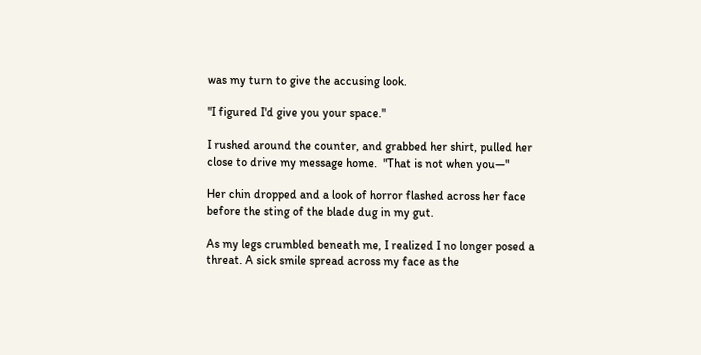was my turn to give the accusing look.

"I figured I'd give you your space."

I rushed around the counter, and grabbed her shirt, pulled her close to drive my message home.  "That is not when you—"

Her chin dropped and a look of horror flashed across her face before the sting of the blade dug in my gut.

As my legs crumbled beneath me, I realized I no longer posed a threat. A sick smile spread across my face as the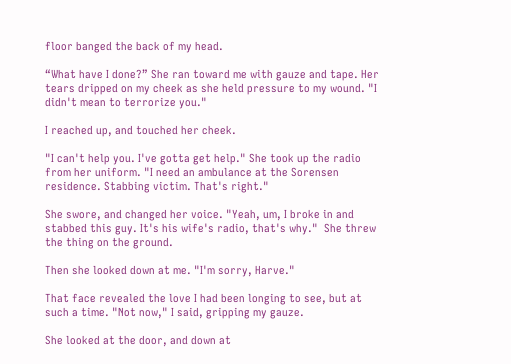floor banged the back of my head.

“What have I done?” She ran toward me with gauze and tape. Her tears dripped on my cheek as she held pressure to my wound. "I didn't mean to terrorize you."

I reached up, and touched her cheek.

"I can't help you. I've gotta get help." She took up the radio from her uniform. "I need an ambulance at the Sorensen residence. Stabbing victim. That's right."

She swore, and changed her voice. "Yeah, um, I broke in and stabbed this guy. It's his wife's radio, that's why."  She threw the thing on the ground.

Then she looked down at me. "I'm sorry, Harve."

That face revealed the love I had been longing to see, but at such a time. "Not now," I said, gripping my gauze.

She looked at the door, and down at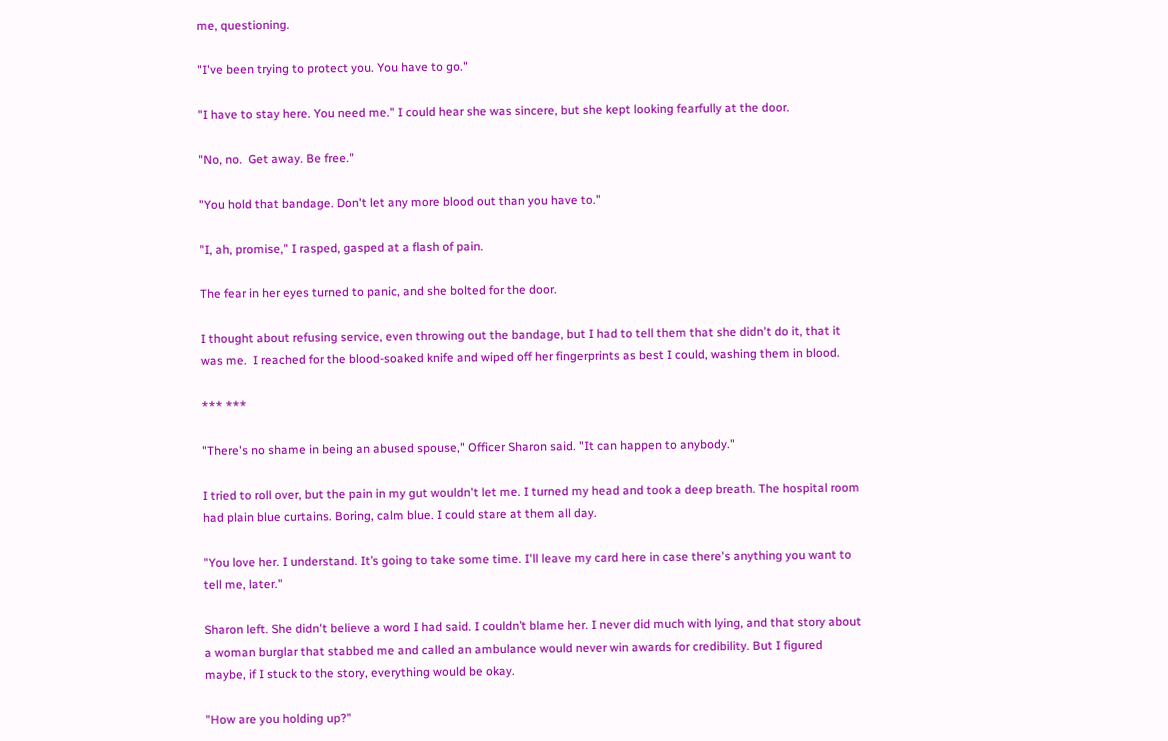me, questioning.

"I've been trying to protect you. You have to go."

"I have to stay here. You need me." I could hear she was sincere, but she kept looking fearfully at the door.

"No, no.  Get away. Be free."

"You hold that bandage. Don't let any more blood out than you have to."

"I, ah, promise," I rasped, gasped at a flash of pain.

The fear in her eyes turned to panic, and she bolted for the door.

I thought about refusing service, even throwing out the bandage, but I had to tell them that she didn't do it, that it was me.  I reached for the blood-soaked knife and wiped off her fingerprints as best I could, washing them in blood.

*** ***

"There's no shame in being an abused spouse," Officer Sharon said. "It can happen to anybody."

I tried to roll over, but the pain in my gut wouldn't let me. I turned my head and took a deep breath. The hospital room had plain blue curtains. Boring, calm blue. I could stare at them all day.

"You love her. I understand. It’s going to take some time. I'll leave my card here in case there's anything you want to tell me, later."

Sharon left. She didn't believe a word I had said. I couldn’t blame her. I never did much with lying, and that story about a woman burglar that stabbed me and called an ambulance would never win awards for credibility. But I figured maybe, if I stuck to the story, everything would be okay.

"How are you holding up?"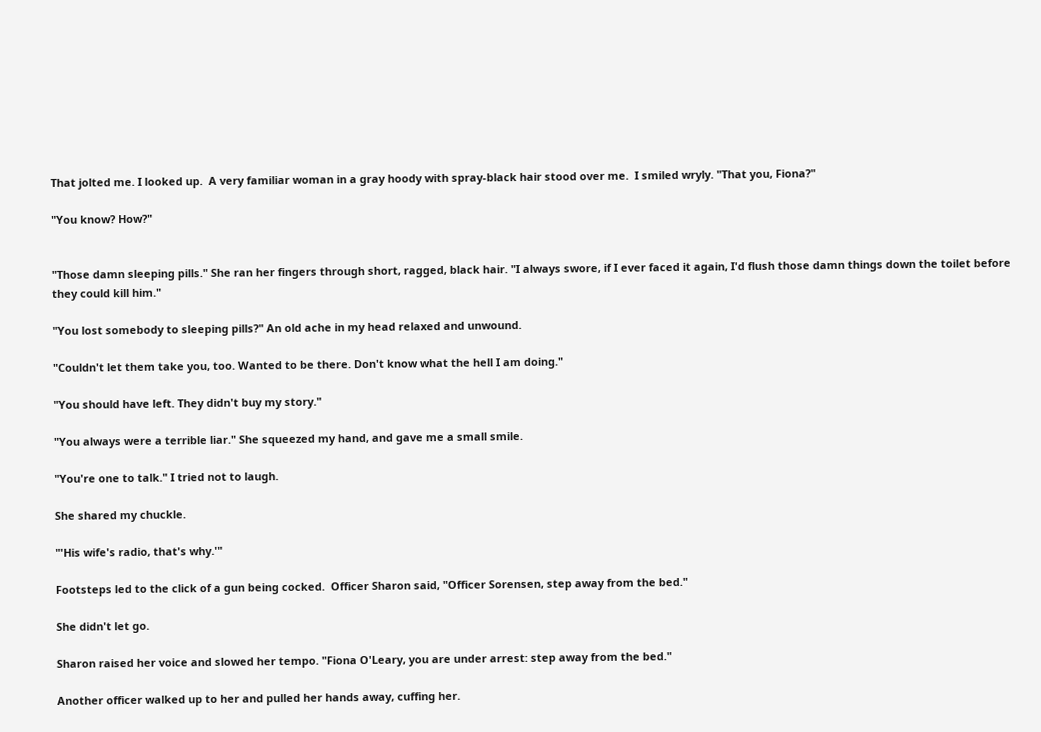That jolted me. I looked up.  A very familiar woman in a gray hoody with spray-black hair stood over me.  I smiled wryly. "That you, Fiona?"

"You know? How?"


"Those damn sleeping pills." She ran her fingers through short, ragged, black hair. "I always swore, if I ever faced it again, I'd flush those damn things down the toilet before they could kill him."

"You lost somebody to sleeping pills?" An old ache in my head relaxed and unwound.

"Couldn't let them take you, too. Wanted to be there. Don't know what the hell I am doing."

"You should have left. They didn't buy my story."

"You always were a terrible liar." She squeezed my hand, and gave me a small smile.

"You're one to talk." I tried not to laugh.

She shared my chuckle.

"'His wife's radio, that's why.'"

Footsteps led to the click of a gun being cocked.  Officer Sharon said, "Officer Sorensen, step away from the bed."

She didn't let go.

Sharon raised her voice and slowed her tempo. "Fiona O'Leary, you are under arrest: step away from the bed."

Another officer walked up to her and pulled her hands away, cuffing her.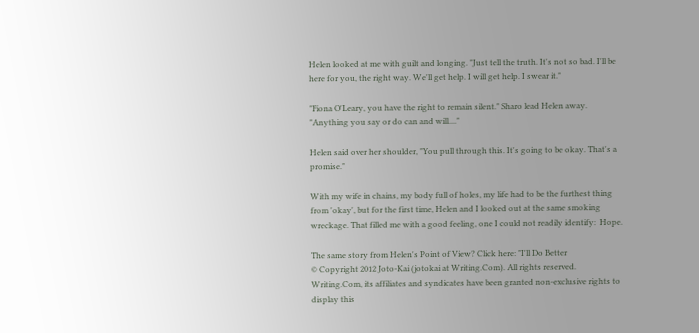Helen looked at me with guilt and longing. "Just tell the truth. It's not so bad. I'll be here for you, the right way. We'll get help. I will get help. I swear it."

"Fiona O'Leary, you have the right to remain silent." Sharo lead Helen away. "Anything you say or do can and will...."

Helen said over her shoulder, "You pull through this. It's going to be okay. That's a promise."

With my wife in chains, my body full of holes, my life had to be the furthest thing from 'okay', but for the first time, Helen and I looked out at the same smoking wreckage. That filled me with a good feeling, one I could not readily identify:  Hope.

The same story from Helen's Point of View? Click here: "I'll Do Better
© Copyright 2012 Joto-Kai (jotokai at Writing.Com). All rights reserved.
Writing.Com, its affiliates and syndicates have been granted non-exclusive rights to display this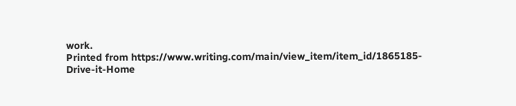work.
Printed from https://www.writing.com/main/view_item/item_id/1865185-Drive-it-Home